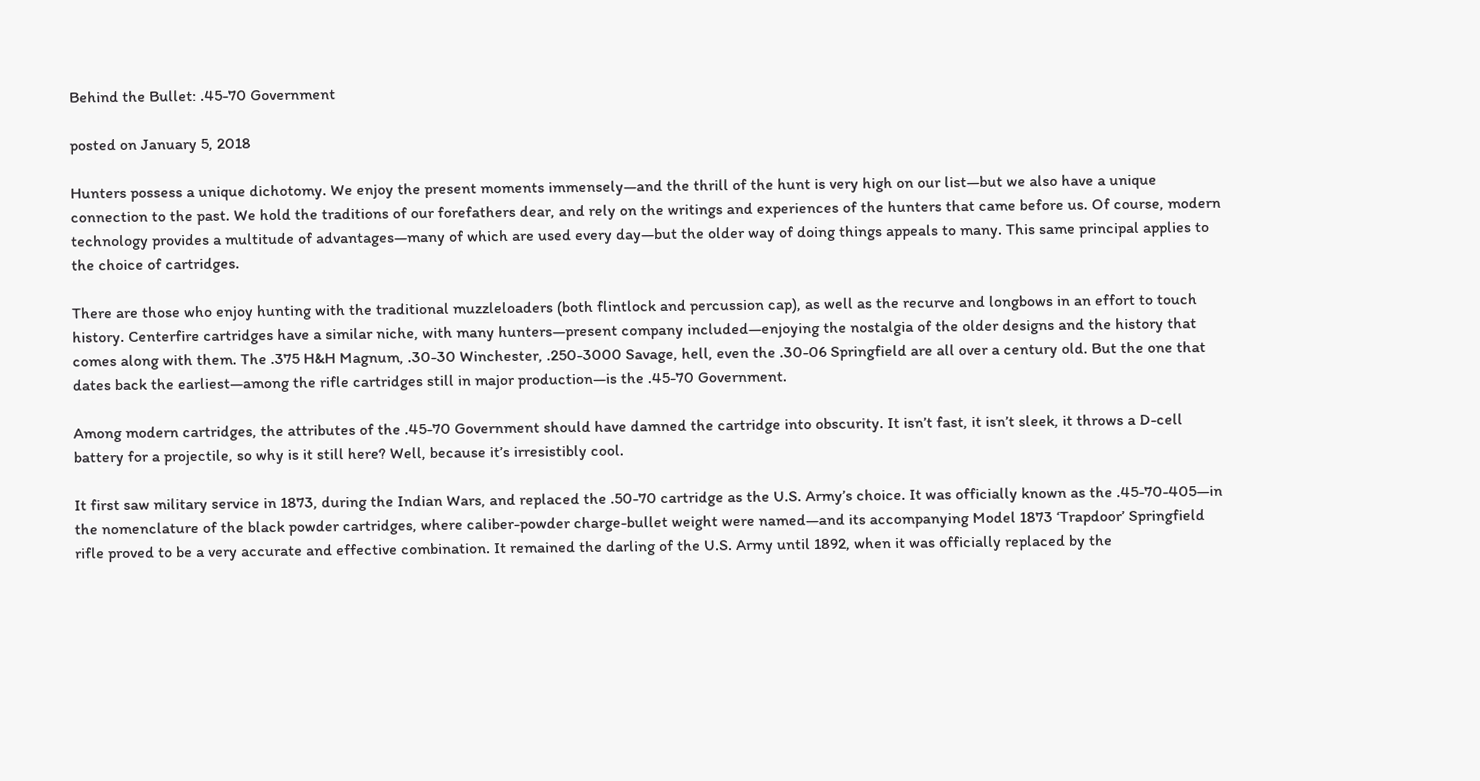Behind the Bullet: .45-70 Government

posted on January 5, 2018

Hunters possess a unique dichotomy. We enjoy the present moments immensely—and the thrill of the hunt is very high on our list—but we also have a unique connection to the past. We hold the traditions of our forefathers dear, and rely on the writings and experiences of the hunters that came before us. Of course, modern technology provides a multitude of advantages—many of which are used every day—but the older way of doing things appeals to many. This same principal applies to the choice of cartridges.

There are those who enjoy hunting with the traditional muzzleloaders (both flintlock and percussion cap), as well as the recurve and longbows in an effort to touch history. Centerfire cartridges have a similar niche, with many hunters—present company included—enjoying the nostalgia of the older designs and the history that comes along with them. The .375 H&H Magnum, .30-30 Winchester, .250-3000 Savage, hell, even the .30-06 Springfield are all over a century old. But the one that dates back the earliest—among the rifle cartridges still in major production—is the .45-70 Government.

Among modern cartridges, the attributes of the .45-70 Government should have damned the cartridge into obscurity. It isn’t fast, it isn’t sleek, it throws a D-cell battery for a projectile, so why is it still here? Well, because it’s irresistibly cool.

It first saw military service in 1873, during the Indian Wars, and replaced the .50-70 cartridge as the U.S. Army’s choice. It was officially known as the .45-70-405—in the nomenclature of the black powder cartridges, where caliber-powder charge-bullet weight were named—and its accompanying Model 1873 ‘Trapdoor’ Springfield rifle proved to be a very accurate and effective combination. It remained the darling of the U.S. Army until 1892, when it was officially replaced by the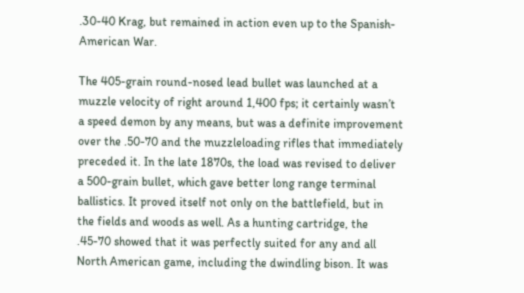.30-40 Krag, but remained in action even up to the Spanish-American War.

The 405-grain round-nosed lead bullet was launched at a muzzle velocity of right around 1,400 fps; it certainly wasn’t a speed demon by any means, but was a definite improvement over the .50-70 and the muzzleloading rifles that immediately preceded it. In the late 1870s, the load was revised to deliver a 500-grain bullet, which gave better long range terminal ballistics. It proved itself not only on the battlefield, but in the fields and woods as well. As a hunting cartridge, the .45-70 showed that it was perfectly suited for any and all North American game, including the dwindling bison. It was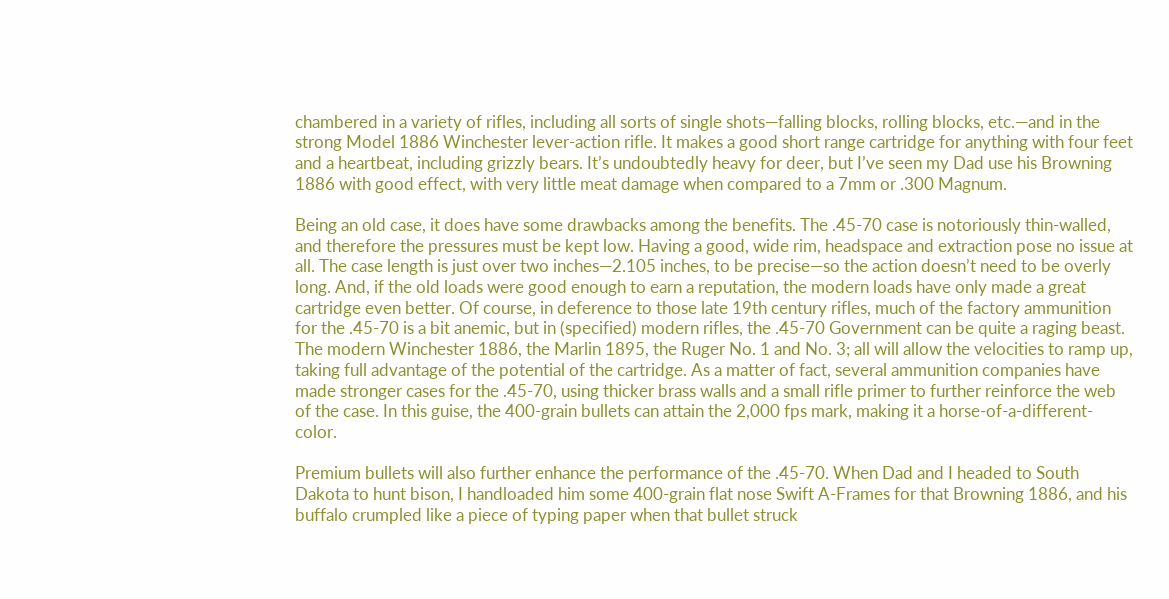chambered in a variety of rifles, including all sorts of single shots—falling blocks, rolling blocks, etc.—and in the strong Model 1886 Winchester lever-action rifle. It makes a good short range cartridge for anything with four feet and a heartbeat, including grizzly bears. It’s undoubtedly heavy for deer, but I’ve seen my Dad use his Browning 1886 with good effect, with very little meat damage when compared to a 7mm or .300 Magnum.

Being an old case, it does have some drawbacks among the benefits. The .45-70 case is notoriously thin-walled, and therefore the pressures must be kept low. Having a good, wide rim, headspace and extraction pose no issue at all. The case length is just over two inches—2.105 inches, to be precise—so the action doesn’t need to be overly long. And, if the old loads were good enough to earn a reputation, the modern loads have only made a great cartridge even better. Of course, in deference to those late 19th century rifles, much of the factory ammunition for the .45-70 is a bit anemic, but in (specified) modern rifles, the .45-70 Government can be quite a raging beast. The modern Winchester 1886, the Marlin 1895, the Ruger No. 1 and No. 3; all will allow the velocities to ramp up, taking full advantage of the potential of the cartridge. As a matter of fact, several ammunition companies have made stronger cases for the .45-70, using thicker brass walls and a small rifle primer to further reinforce the web of the case. In this guise, the 400-grain bullets can attain the 2,000 fps mark, making it a horse-of-a-different-color.

Premium bullets will also further enhance the performance of the .45-70. When Dad and I headed to South Dakota to hunt bison, I handloaded him some 400-grain flat nose Swift A-Frames for that Browning 1886, and his buffalo crumpled like a piece of typing paper when that bullet struck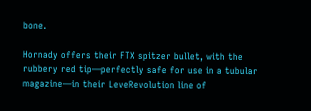bone.

Hornady offers their FTX spitzer bullet, with the rubbery red tip—perfectly safe for use in a tubular magazine—in their LeveRevolution line of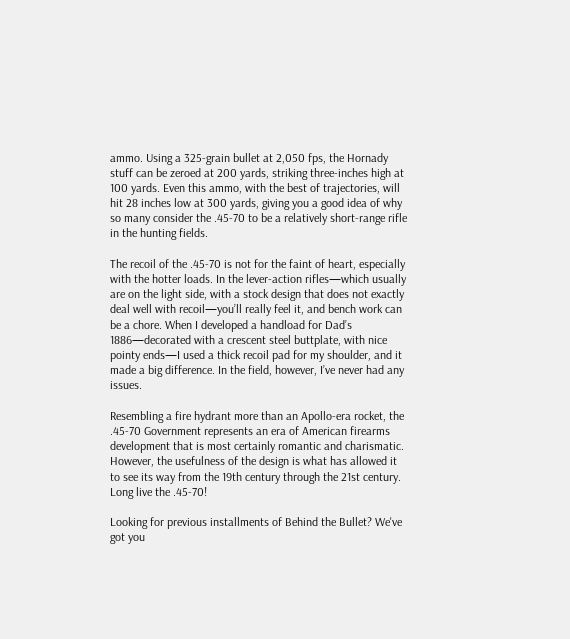ammo. Using a 325-grain bullet at 2,050 fps, the Hornady stuff can be zeroed at 200 yards, striking three-inches high at 100 yards. Even this ammo, with the best of trajectories, will hit 28 inches low at 300 yards, giving you a good idea of why so many consider the .45-70 to be a relatively short-range rifle in the hunting fields.

The recoil of the .45-70 is not for the faint of heart, especially with the hotter loads. In the lever-action rifles—which usually are on the light side, with a stock design that does not exactly deal well with recoil—you’ll really feel it, and bench work can be a chore. When I developed a handload for Dad’s 1886—decorated with a crescent steel buttplate, with nice pointy ends—I used a thick recoil pad for my shoulder, and it made a big difference. In the field, however, I’ve never had any issues.

Resembling a fire hydrant more than an Apollo-era rocket, the .45-70 Government represents an era of American firearms development that is most certainly romantic and charismatic. However, the usefulness of the design is what has allowed it to see its way from the 19th century through the 21st century. Long live the .45-70!

Looking for previous installments of Behind the Bullet? We've got you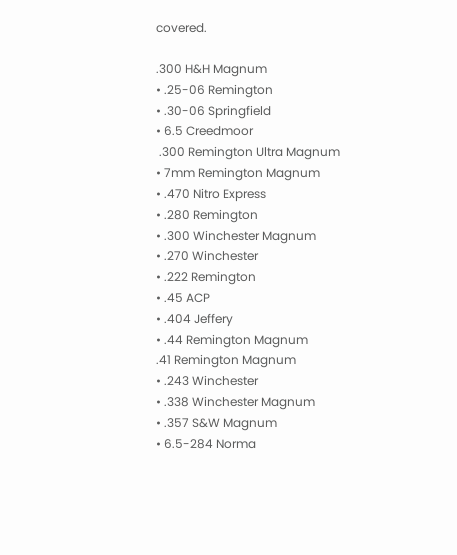covered.

.300 H&H Magnum
• .25-06 Remington
• .30-06 Springfield
• 6.5 Creedmoor
 .300 Remington Ultra Magnum
• 7mm Remington Magnum
• .470 Nitro Express
• .280 Remington
• .300 Winchester Magnum
• .270 Winchester
• .222 Remington
• .45 ACP
• .404 Jeffery
• .44 Remington Magnum
.41 Remington Magnum
• .243 Winchester
• .338 Winchester Magnum
• .357 S&W Magnum
• 6.5-284 Norma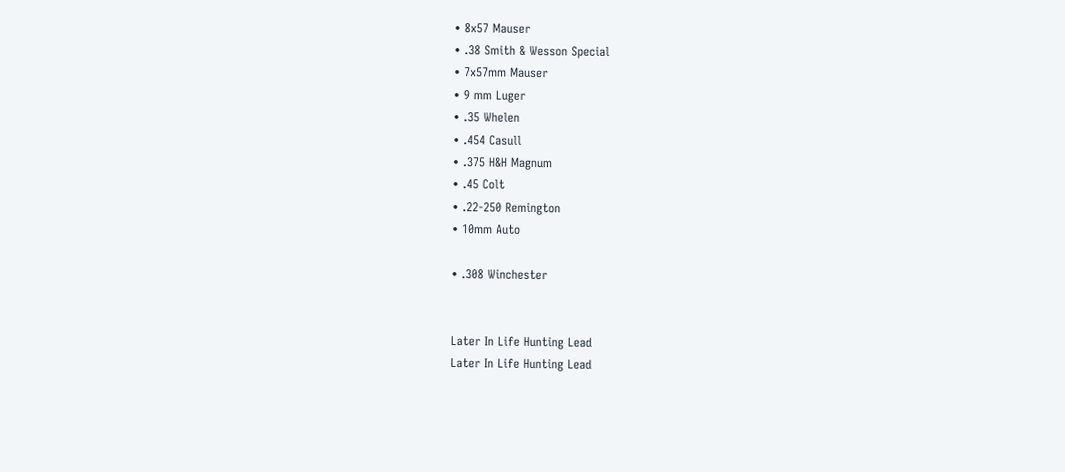• 8x57 Mauser
• .38 Smith & Wesson Special
• 7x57mm Mauser
• 9 mm Luger
• .35 Whelen
• .454 Casull
• .375 H&H Magnum
• .45 Colt
• .22-250 Remington
• 10mm Auto

• .308 Winchester


Later In Life Hunting Lead
Later In Life Hunting Lead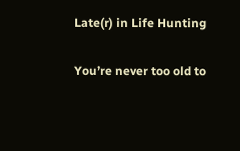Late(r) in Life Hunting

You’re never too old to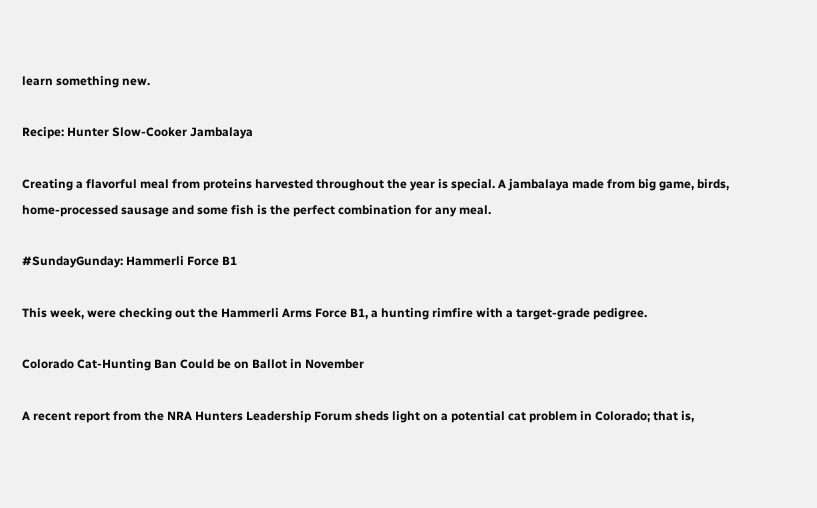learn something new.

Recipe: Hunter Slow-Cooker Jambalaya

Creating a flavorful meal from proteins harvested throughout the year is special. A jambalaya made from big game, birds, home-processed sausage and some fish is the perfect combination for any meal.

#SundayGunday: Hammerli Force B1

This week, were checking out the Hammerli Arms Force B1, a hunting rimfire with a target-grade pedigree.

Colorado Cat-Hunting Ban Could be on Ballot in November

A recent report from the NRA Hunters Leadership Forum sheds light on a potential cat problem in Colorado; that is,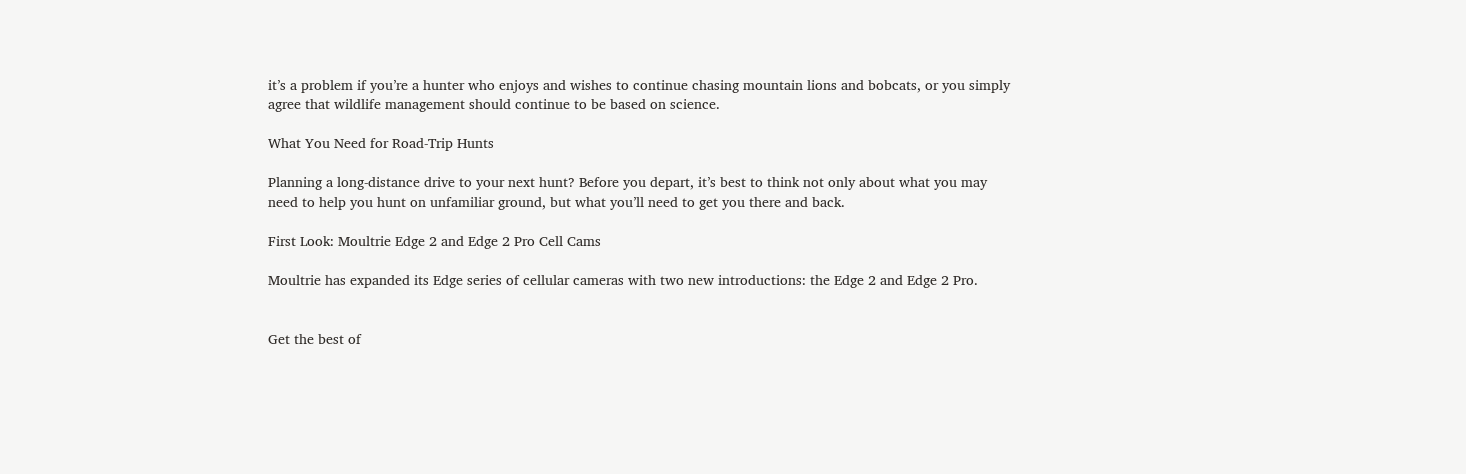it’s a problem if you’re a hunter who enjoys and wishes to continue chasing mountain lions and bobcats, or you simply agree that wildlife management should continue to be based on science.

What You Need for Road-Trip Hunts

Planning a long-distance drive to your next hunt? Before you depart, it’s best to think not only about what you may need to help you hunt on unfamiliar ground, but what you’ll need to get you there and back.

First Look: Moultrie Edge 2 and Edge 2 Pro Cell Cams

Moultrie has expanded its Edge series of cellular cameras with two new introductions: the Edge 2 and Edge 2 Pro.


Get the best of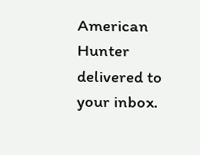American Hunter delivered to your inbox.